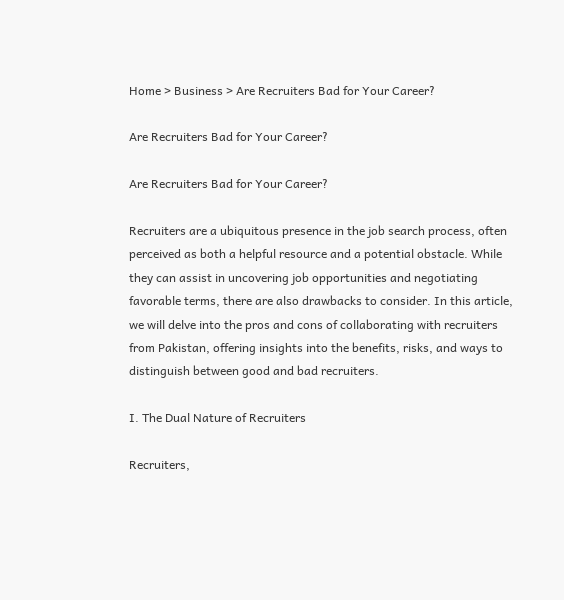Home > Business > Are Recruiters Bad for Your Career?

Are Recruiters Bad for Your Career?

Are Recruiters Bad for Your Career?

Recruiters are a ubiquitous presence in the job search process, often perceived as both a helpful resource and a potential obstacle. While they can assist in uncovering job opportunities and negotiating favorable terms, there are also drawbacks to consider. In this article, we will delve into the pros and cons of collaborating with recruiters from Pakistan, offering insights into the benefits, risks, and ways to distinguish between good and bad recruiters.

I. The Dual Nature of Recruiters

Recruiters,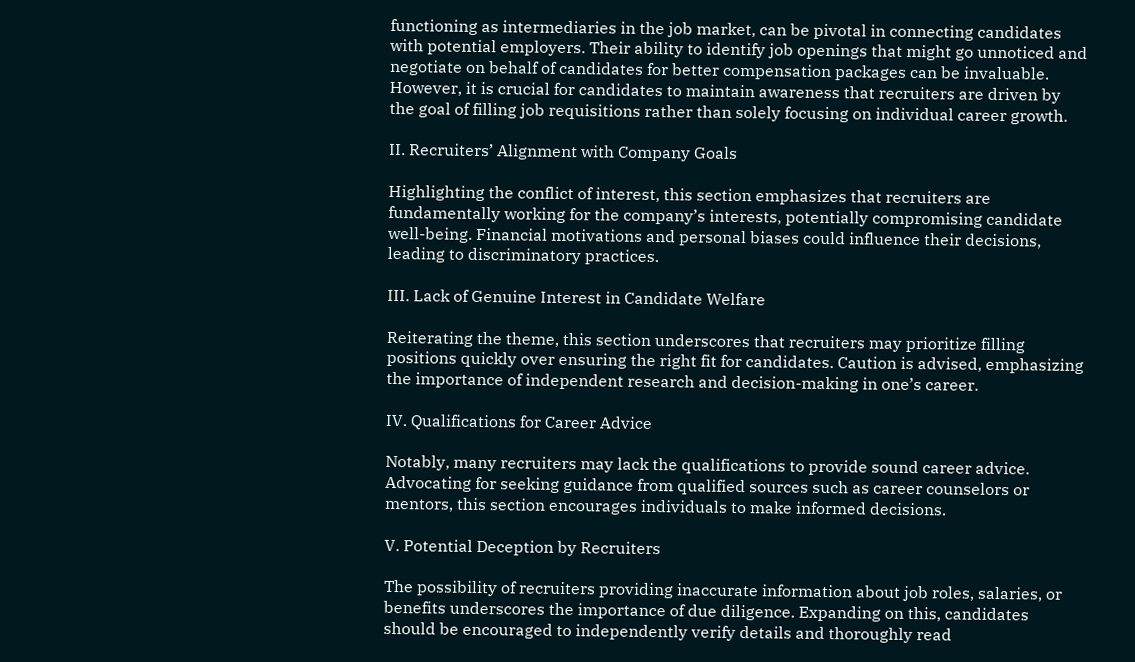functioning as intermediaries in the job market, can be pivotal in connecting candidates with potential employers. Their ability to identify job openings that might go unnoticed and negotiate on behalf of candidates for better compensation packages can be invaluable. However, it is crucial for candidates to maintain awareness that recruiters are driven by the goal of filling job requisitions rather than solely focusing on individual career growth.

II. Recruiters’ Alignment with Company Goals

Highlighting the conflict of interest, this section emphasizes that recruiters are fundamentally working for the company’s interests, potentially compromising candidate well-being. Financial motivations and personal biases could influence their decisions, leading to discriminatory practices.

III. Lack of Genuine Interest in Candidate Welfare

Reiterating the theme, this section underscores that recruiters may prioritize filling positions quickly over ensuring the right fit for candidates. Caution is advised, emphasizing the importance of independent research and decision-making in one’s career.

IV. Qualifications for Career Advice

Notably, many recruiters may lack the qualifications to provide sound career advice. Advocating for seeking guidance from qualified sources such as career counselors or mentors, this section encourages individuals to make informed decisions.

V. Potential Deception by Recruiters

The possibility of recruiters providing inaccurate information about job roles, salaries, or benefits underscores the importance of due diligence. Expanding on this, candidates should be encouraged to independently verify details and thoroughly read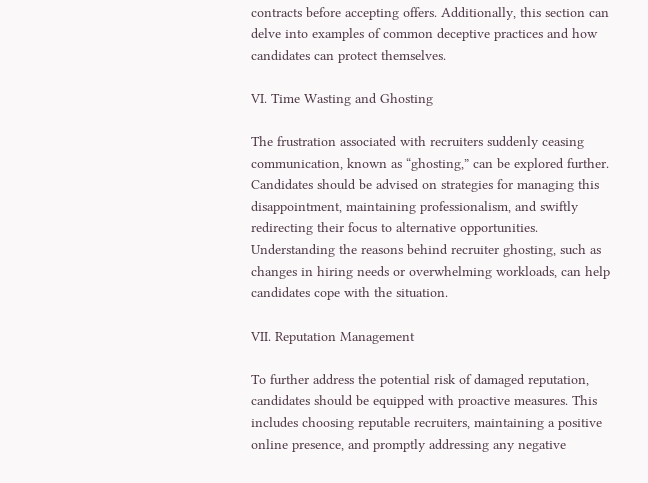contracts before accepting offers. Additionally, this section can delve into examples of common deceptive practices and how candidates can protect themselves.

VI. Time Wasting and Ghosting

The frustration associated with recruiters suddenly ceasing communication, known as “ghosting,” can be explored further. Candidates should be advised on strategies for managing this disappointment, maintaining professionalism, and swiftly redirecting their focus to alternative opportunities. Understanding the reasons behind recruiter ghosting, such as changes in hiring needs or overwhelming workloads, can help candidates cope with the situation.

VII. Reputation Management

To further address the potential risk of damaged reputation, candidates should be equipped with proactive measures. This includes choosing reputable recruiters, maintaining a positive online presence, and promptly addressing any negative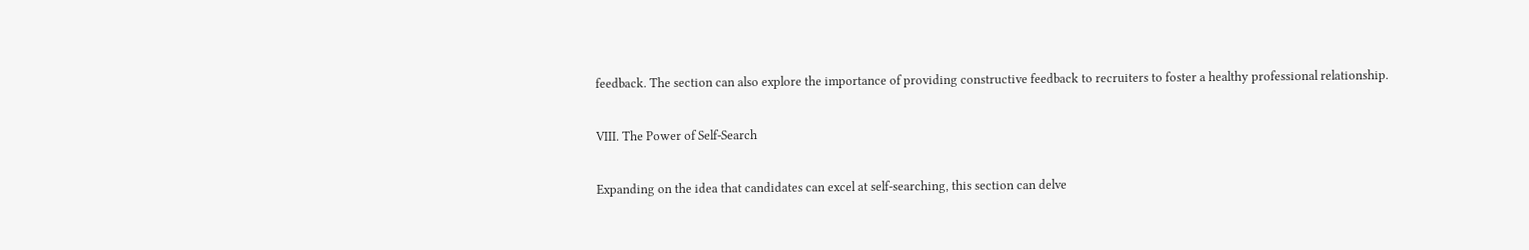feedback. The section can also explore the importance of providing constructive feedback to recruiters to foster a healthy professional relationship.

VIII. The Power of Self-Search

Expanding on the idea that candidates can excel at self-searching, this section can delve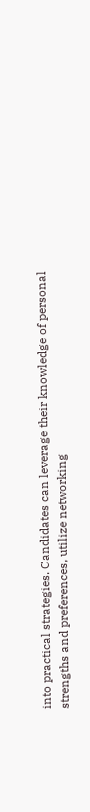into practical strategies. Candidates can leverage their knowledge of personal strengths and preferences, utilize networking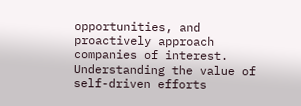opportunities, and proactively approach companies of interest. Understanding the value of self-driven efforts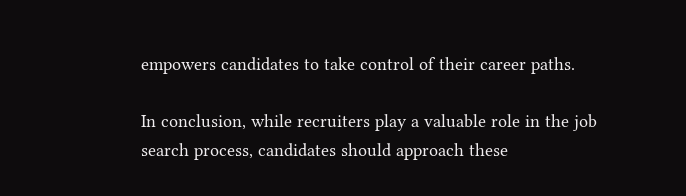empowers candidates to take control of their career paths.

In conclusion, while recruiters play a valuable role in the job search process, candidates should approach these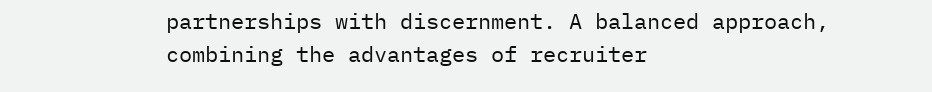partnerships with discernment. A balanced approach, combining the advantages of recruiter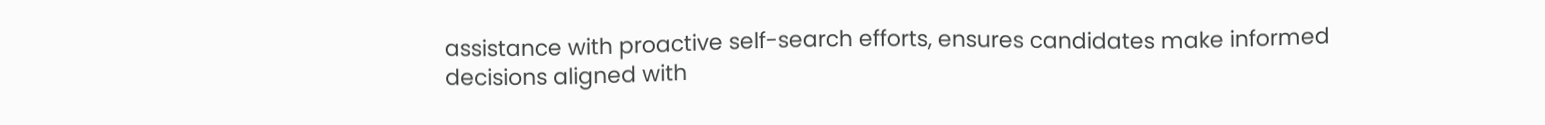assistance with proactive self-search efforts, ensures candidates make informed decisions aligned with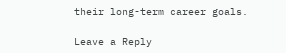their long-term career goals.

Leave a Reply